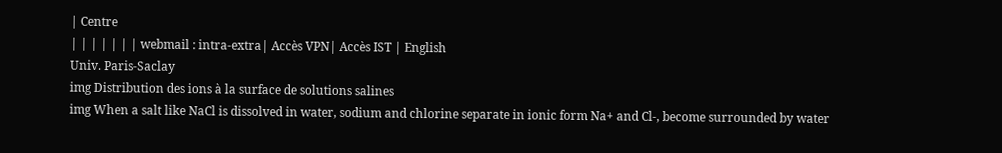| Centre
| | | | | | | webmail : intra-extra| Accès VPN| Accès IST | English
Univ. Paris-Saclay
img Distribution des ions à la surface de solutions salines
img When a salt like NaCl is dissolved in water, sodium and chlorine separate in ionic form Na+ and Cl-, become surrounded by water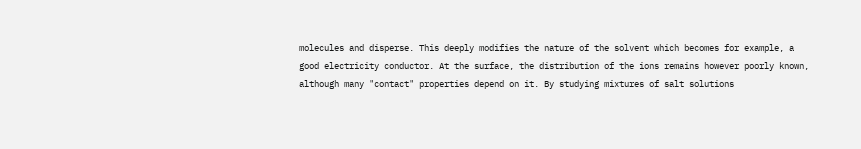molecules and disperse. This deeply modifies the nature of the solvent which becomes for example, a good electricity conductor. At the surface, the distribution of the ions remains however poorly known, although many "contact" properties depend on it. By studying mixtures of salt solutions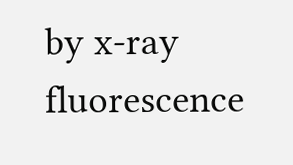by x-ray fluorescence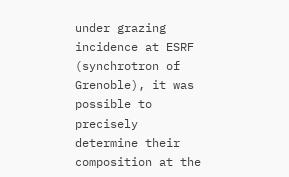under grazing incidence at ESRF (synchrotron of Grenoble), it was possible to precisely determine their composition at the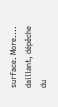surface. More....
daillant, dépêche du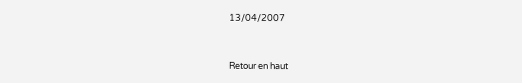13/04/2007


Retour en haut